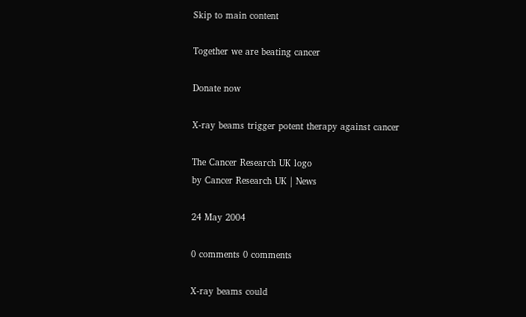Skip to main content

Together we are beating cancer

Donate now

X-ray beams trigger potent therapy against cancer

The Cancer Research UK logo
by Cancer Research UK | News

24 May 2004

0 comments 0 comments

X-ray beams could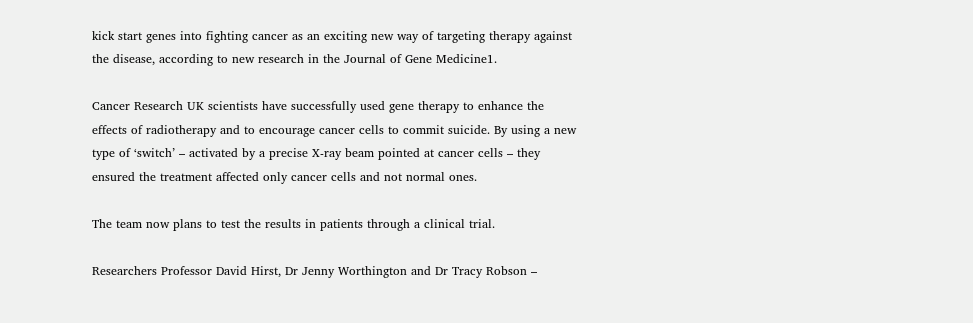kick start genes into fighting cancer as an exciting new way of targeting therapy against the disease, according to new research in the Journal of Gene Medicine1.

Cancer Research UK scientists have successfully used gene therapy to enhance the effects of radiotherapy and to encourage cancer cells to commit suicide. By using a new type of ‘switch’ – activated by a precise X-ray beam pointed at cancer cells – they ensured the treatment affected only cancer cells and not normal ones.

The team now plans to test the results in patients through a clinical trial.

Researchers Professor David Hirst, Dr Jenny Worthington and Dr Tracy Robson –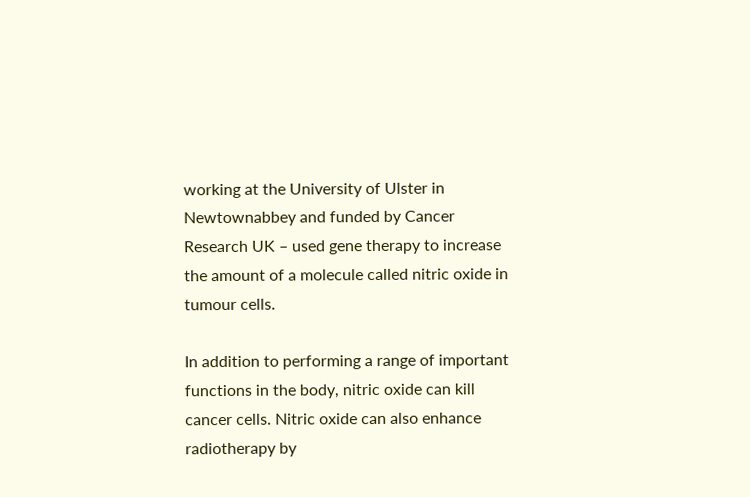working at the University of Ulster in Newtownabbey and funded by Cancer Research UK – used gene therapy to increase the amount of a molecule called nitric oxide in tumour cells.

In addition to performing a range of important functions in the body, nitric oxide can kill cancer cells. Nitric oxide can also enhance radiotherapy by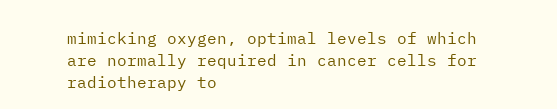mimicking oxygen, optimal levels of which are normally required in cancer cells for radiotherapy to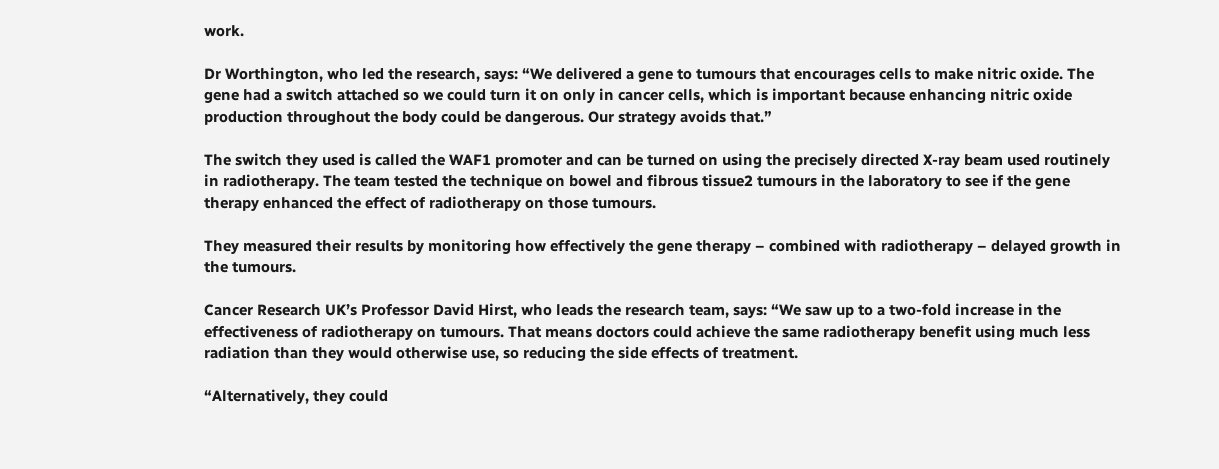work.

Dr Worthington, who led the research, says: “We delivered a gene to tumours that encourages cells to make nitric oxide. The gene had a switch attached so we could turn it on only in cancer cells, which is important because enhancing nitric oxide production throughout the body could be dangerous. Our strategy avoids that.”

The switch they used is called the WAF1 promoter and can be turned on using the precisely directed X-ray beam used routinely in radiotherapy. The team tested the technique on bowel and fibrous tissue2 tumours in the laboratory to see if the gene therapy enhanced the effect of radiotherapy on those tumours.

They measured their results by monitoring how effectively the gene therapy – combined with radiotherapy – delayed growth in the tumours.

Cancer Research UK’s Professor David Hirst, who leads the research team, says: “We saw up to a two-fold increase in the effectiveness of radiotherapy on tumours. That means doctors could achieve the same radiotherapy benefit using much less radiation than they would otherwise use, so reducing the side effects of treatment.

“Alternatively, they could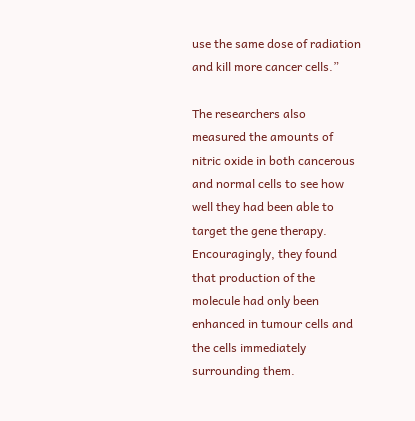use the same dose of radiation and kill more cancer cells.”

The researchers also measured the amounts of nitric oxide in both cancerous and normal cells to see how well they had been able to target the gene therapy. Encouragingly, they found that production of the molecule had only been enhanced in tumour cells and the cells immediately surrounding them.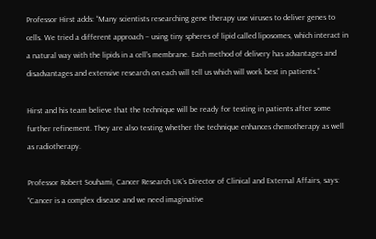Professor Hirst adds: “Many scientists researching gene therapy use viruses to deliver genes to cells. We tried a different approach – using tiny spheres of lipid called liposomes, which interact in a natural way with the lipids in a cell’s membrane. Each method of delivery has advantages and disadvantages and extensive research on each will tell us which will work best in patients.”

Hirst and his team believe that the technique will be ready for testing in patients after some further refinement. They are also testing whether the technique enhances chemotherapy as well as radiotherapy.

Professor Robert Souhami, Cancer Research UK’s Director of Clinical and External Affairs, says: “Cancer is a complex disease and we need imaginative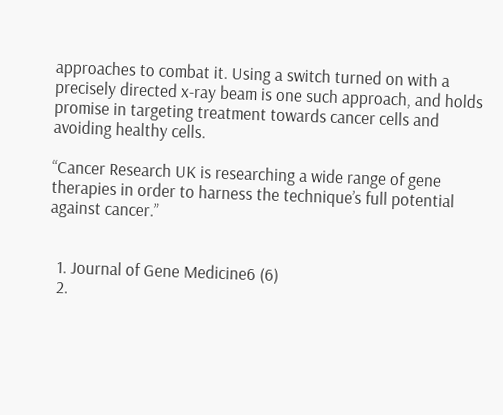approaches to combat it. Using a switch turned on with a precisely directed x-ray beam is one such approach, and holds promise in targeting treatment towards cancer cells and avoiding healthy cells.

“Cancer Research UK is researching a wide range of gene therapies in order to harness the technique’s full potential against cancer.”


  1. Journal of Gene Medicine6 (6)
  2.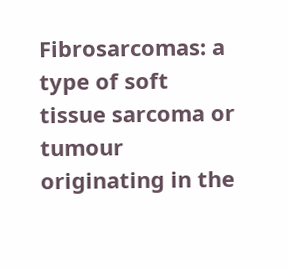Fibrosarcomas: a type of soft tissue sarcoma or tumour originating in the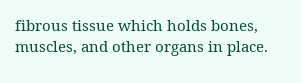fibrous tissue which holds bones, muscles, and other organs in place.